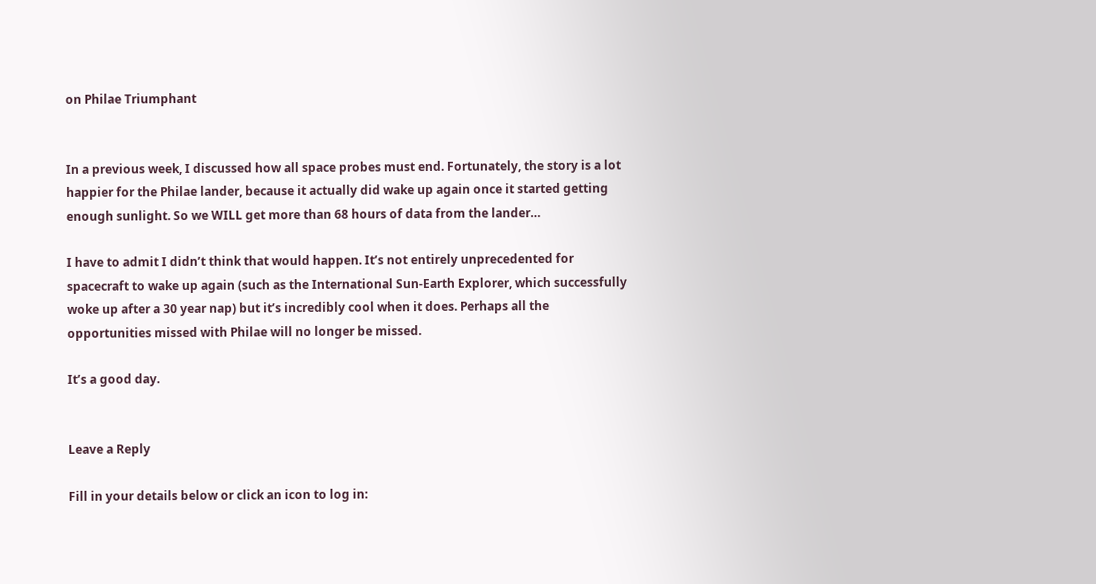on Philae Triumphant


In a previous week, I discussed how all space probes must end. Fortunately, the story is a lot happier for the Philae lander, because it actually did wake up again once it started getting enough sunlight. So we WILL get more than 68 hours of data from the lander…

I have to admit I didn’t think that would happen. It’s not entirely unprecedented for spacecraft to wake up again (such as the International Sun-Earth Explorer, which successfully woke up after a 30 year nap) but it’s incredibly cool when it does. Perhaps all the opportunities missed with Philae will no longer be missed.

It’s a good day.


Leave a Reply

Fill in your details below or click an icon to log in: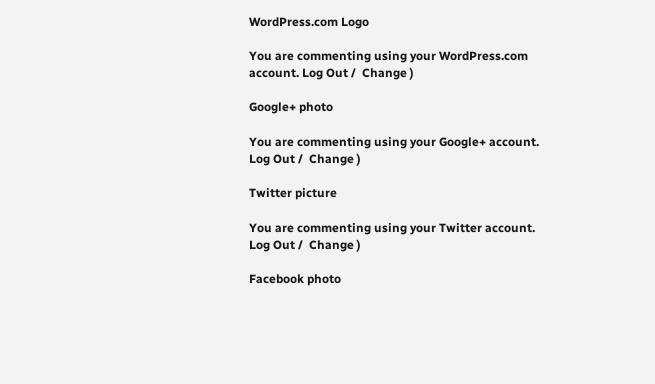WordPress.com Logo

You are commenting using your WordPress.com account. Log Out /  Change )

Google+ photo

You are commenting using your Google+ account. Log Out /  Change )

Twitter picture

You are commenting using your Twitter account. Log Out /  Change )

Facebook photo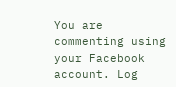You are commenting using your Facebook account. Log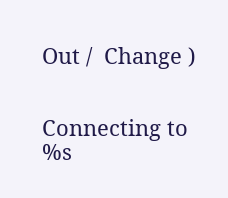Out /  Change )


Connecting to %s